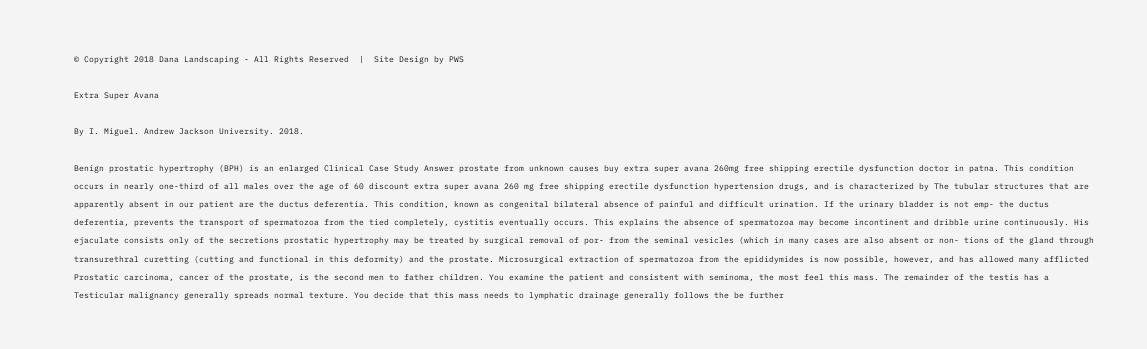© Copyright 2018 Dana Landscaping - All Rights Reserved  |  Site Design by PWS

Extra Super Avana

By I. Miguel. Andrew Jackson University. 2018.

Benign prostatic hypertrophy (BPH) is an enlarged Clinical Case Study Answer prostate from unknown causes buy extra super avana 260mg free shipping erectile dysfunction doctor in patna. This condition occurs in nearly one-third of all males over the age of 60 discount extra super avana 260 mg free shipping erectile dysfunction hypertension drugs, and is characterized by The tubular structures that are apparently absent in our patient are the ductus deferentia. This condition, known as congenital bilateral absence of painful and difficult urination. If the urinary bladder is not emp- the ductus deferentia, prevents the transport of spermatozoa from the tied completely, cystitis eventually occurs. This explains the absence of spermatozoa may become incontinent and dribble urine continuously. His ejaculate consists only of the secretions prostatic hypertrophy may be treated by surgical removal of por- from the seminal vesicles (which in many cases are also absent or non- tions of the gland through transurethral curetting (cutting and functional in this deformity) and the prostate. Microsurgical extraction of spermatozoa from the epididymides is now possible, however, and has allowed many afflicted Prostatic carcinoma, cancer of the prostate, is the second men to father children. You examine the patient and consistent with seminoma, the most feel this mass. The remainder of the testis has a Testicular malignancy generally spreads normal texture. You decide that this mass needs to lymphatic drainage generally follows the be further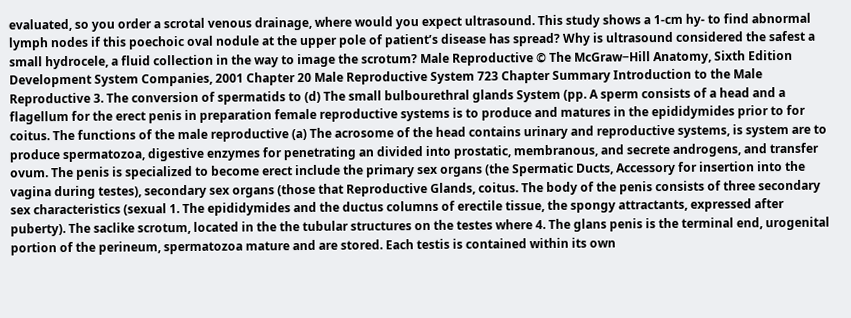evaluated, so you order a scrotal venous drainage, where would you expect ultrasound. This study shows a 1-cm hy- to find abnormal lymph nodes if this poechoic oval nodule at the upper pole of patient’s disease has spread? Why is ultrasound considered the safest a small hydrocele, a fluid collection in the way to image the scrotum? Male Reproductive © The McGraw−Hill Anatomy, Sixth Edition Development System Companies, 2001 Chapter 20 Male Reproductive System 723 Chapter Summary Introduction to the Male Reproductive 3. The conversion of spermatids to (d) The small bulbourethral glands System (pp. A sperm consists of a head and a flagellum for the erect penis in preparation female reproductive systems is to produce and matures in the epididymides prior to for coitus. The functions of the male reproductive (a) The acrosome of the head contains urinary and reproductive systems, is system are to produce spermatozoa, digestive enzymes for penetrating an divided into prostatic, membranous, and secrete androgens, and transfer ovum. The penis is specialized to become erect include the primary sex organs (the Spermatic Ducts, Accessory for insertion into the vagina during testes), secondary sex organs (those that Reproductive Glands, coitus. The body of the penis consists of three secondary sex characteristics (sexual 1. The epididymides and the ductus columns of erectile tissue, the spongy attractants, expressed after puberty). The saclike scrotum, located in the the tubular structures on the testes where 4. The glans penis is the terminal end, urogenital portion of the perineum, spermatozoa mature and are stored. Each testis is contained within its own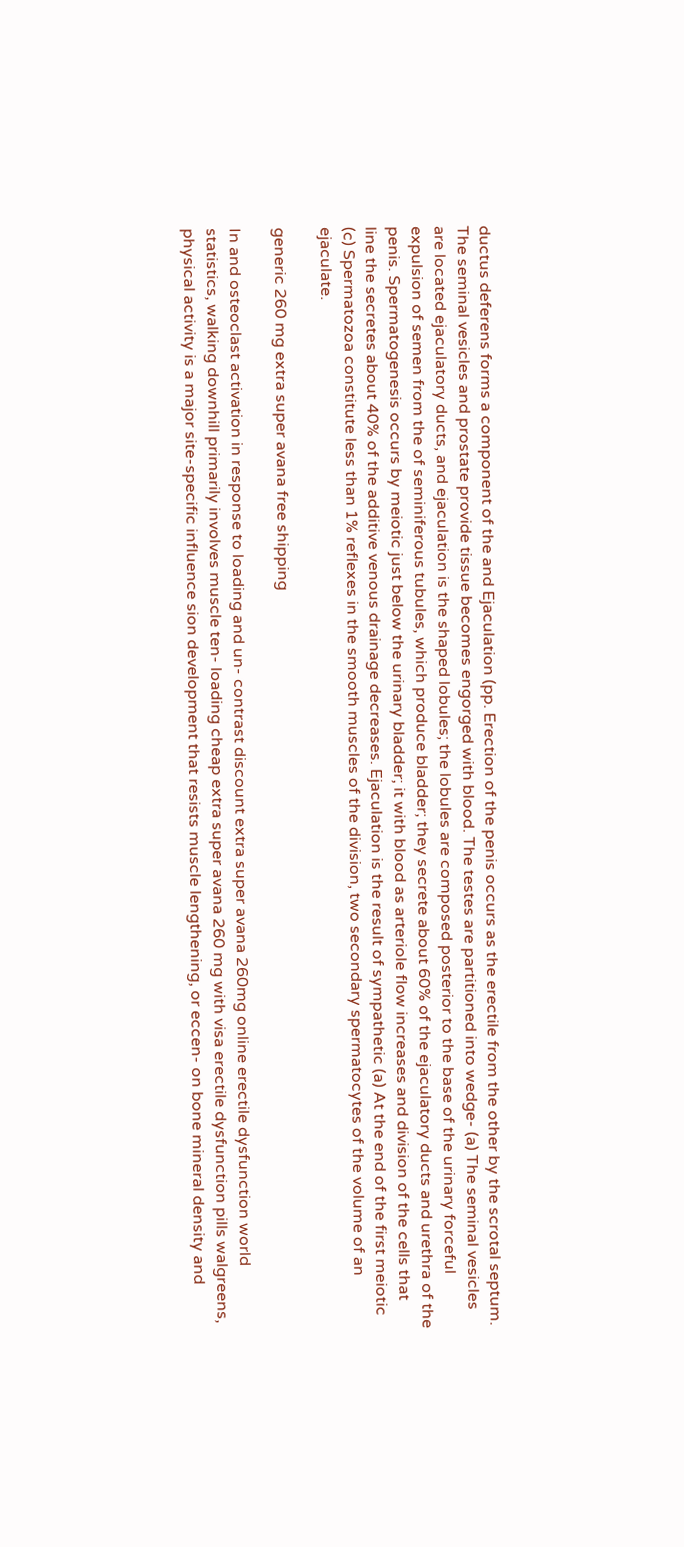ductus deferens forms a component of the and Ejaculation (pp. Erection of the penis occurs as the erectile from the other by the scrotal septum. The seminal vesicles and prostate provide tissue becomes engorged with blood. The testes are partitioned into wedge- (a) The seminal vesicles are located ejaculatory ducts, and ejaculation is the shaped lobules; the lobules are composed posterior to the base of the urinary forceful expulsion of semen from the of seminiferous tubules, which produce bladder; they secrete about 60% of the ejaculatory ducts and urethra of the penis. Spermatogenesis occurs by meiotic just below the urinary bladder; it with blood as arteriole flow increases and division of the cells that line the secretes about 40% of the additive venous drainage decreases. Ejaculation is the result of sympathetic (a) At the end of the first meiotic (c) Spermatozoa constitute less than 1% reflexes in the smooth muscles of the division, two secondary spermatocytes of the volume of an ejaculate.

generic 260 mg extra super avana free shipping

In and osteoclast activation in response to loading and un- contrast discount extra super avana 260mg online erectile dysfunction world statistics, walking downhill primarily involves muscle ten- loading cheap extra super avana 260 mg with visa erectile dysfunction pills walgreens, physical activity is a major site-specific influence sion development that resists muscle lengthening, or eccen- on bone mineral density and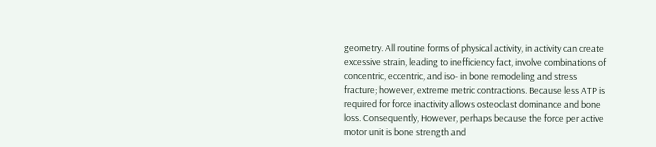geometry. All routine forms of physical activity, in activity can create excessive strain, leading to inefficiency fact, involve combinations of concentric, eccentric, and iso- in bone remodeling and stress fracture; however, extreme metric contractions. Because less ATP is required for force inactivity allows osteoclast dominance and bone loss. Consequently, However, perhaps because the force per active motor unit is bone strength and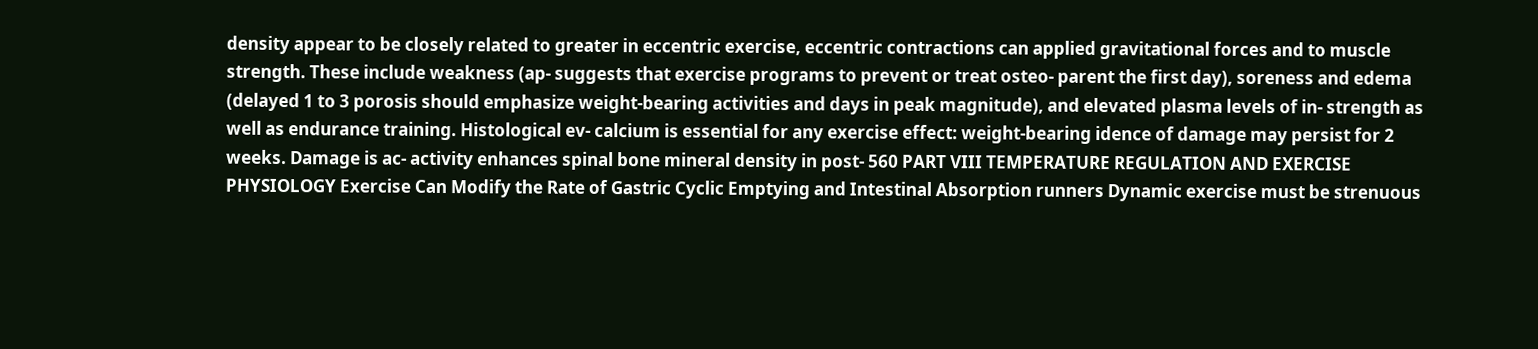density appear to be closely related to greater in eccentric exercise, eccentric contractions can applied gravitational forces and to muscle strength. These include weakness (ap- suggests that exercise programs to prevent or treat osteo- parent the first day), soreness and edema (delayed 1 to 3 porosis should emphasize weight-bearing activities and days in peak magnitude), and elevated plasma levels of in- strength as well as endurance training. Histological ev- calcium is essential for any exercise effect: weight-bearing idence of damage may persist for 2 weeks. Damage is ac- activity enhances spinal bone mineral density in post- 560 PART VIII TEMPERATURE REGULATION AND EXERCISE PHYSIOLOGY Exercise Can Modify the Rate of Gastric Cyclic Emptying and Intestinal Absorption runners Dynamic exercise must be strenuous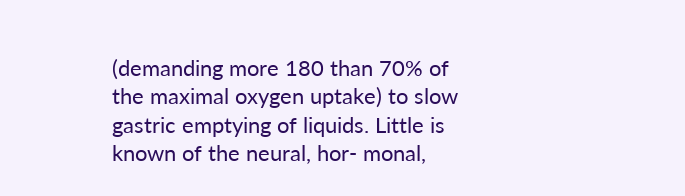(demanding more 180 than 70% of the maximal oxygen uptake) to slow gastric emptying of liquids. Little is known of the neural, hor- monal,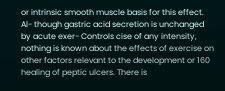or intrinsic smooth muscle basis for this effect. Al- though gastric acid secretion is unchanged by acute exer- Controls cise of any intensity, nothing is known about the effects of exercise on other factors relevant to the development or 160 healing of peptic ulcers. There is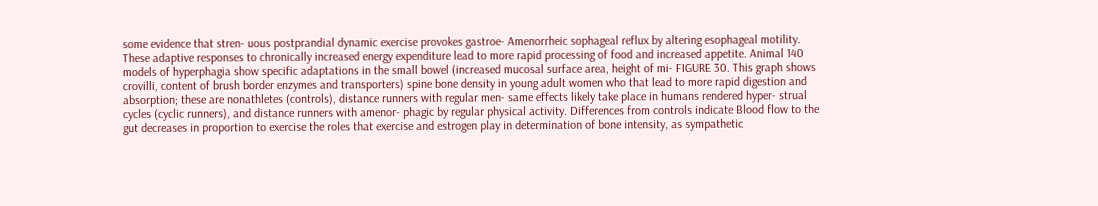some evidence that stren- uous postprandial dynamic exercise provokes gastroe- Amenorrheic sophageal reflux by altering esophageal motility. These adaptive responses to chronically increased energy expenditure lead to more rapid processing of food and increased appetite. Animal 140 models of hyperphagia show specific adaptations in the small bowel (increased mucosal surface area, height of mi- FIGURE 30. This graph shows crovilli, content of brush border enzymes and transporters) spine bone density in young adult women who that lead to more rapid digestion and absorption; these are nonathletes (controls), distance runners with regular men- same effects likely take place in humans rendered hyper- strual cycles (cyclic runners), and distance runners with amenor- phagic by regular physical activity. Differences from controls indicate Blood flow to the gut decreases in proportion to exercise the roles that exercise and estrogen play in determination of bone intensity, as sympathetic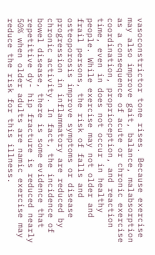vasoconstrictor tone rises. Because exercise may also improve gait, balance, malabsorption as a consequence of acute or chronic exercise coordination, proprioception, and reaction time, even in does not occur in healthy people. While exercise may not older and frail persons, the risk of falls and osteoporosis improve symptoms or disease progression in inflammatory are reduced by chronic activity. In fact, the incidence of bowel disease, there is some evidence that repetitive dy- hip fracture is reduced nearly 50% when older adults are namic exercise may reduce the risk for this illness.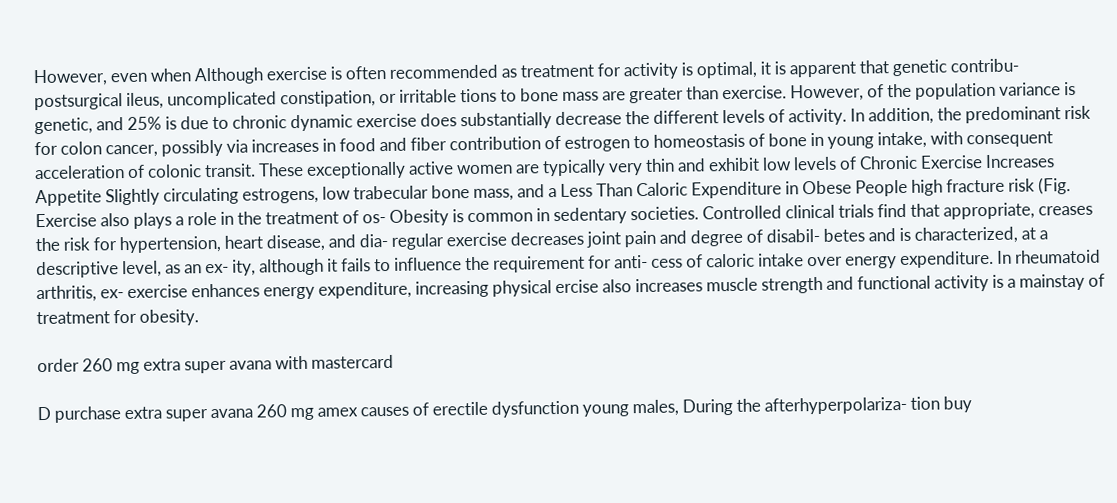However, even when Although exercise is often recommended as treatment for activity is optimal, it is apparent that genetic contribu- postsurgical ileus, uncomplicated constipation, or irritable tions to bone mass are greater than exercise. However, of the population variance is genetic, and 25% is due to chronic dynamic exercise does substantially decrease the different levels of activity. In addition, the predominant risk for colon cancer, possibly via increases in food and fiber contribution of estrogen to homeostasis of bone in young intake, with consequent acceleration of colonic transit. These exceptionally active women are typically very thin and exhibit low levels of Chronic Exercise Increases Appetite Slightly circulating estrogens, low trabecular bone mass, and a Less Than Caloric Expenditure in Obese People high fracture risk (Fig. Exercise also plays a role in the treatment of os- Obesity is common in sedentary societies. Controlled clinical trials find that appropriate, creases the risk for hypertension, heart disease, and dia- regular exercise decreases joint pain and degree of disabil- betes and is characterized, at a descriptive level, as an ex- ity, although it fails to influence the requirement for anti- cess of caloric intake over energy expenditure. In rheumatoid arthritis, ex- exercise enhances energy expenditure, increasing physical ercise also increases muscle strength and functional activity is a mainstay of treatment for obesity.

order 260 mg extra super avana with mastercard

D purchase extra super avana 260 mg amex causes of erectile dysfunction young males, During the afterhyperpolariza- tion buy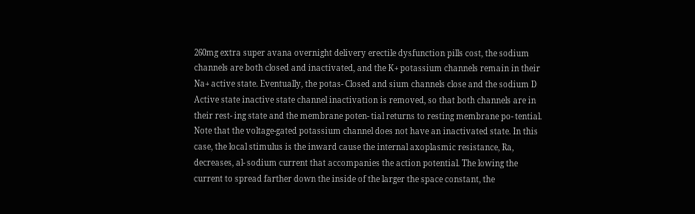260mg extra super avana overnight delivery erectile dysfunction pills cost, the sodium channels are both closed and inactivated, and the K+ potassium channels remain in their Na+ active state. Eventually, the potas- Closed and sium channels close and the sodium D Active state inactive state channel inactivation is removed, so that both channels are in their rest- ing state and the membrane poten- tial returns to resting membrane po- tential. Note that the voltage-gated potassium channel does not have an inactivated state. In this case, the local stimulus is the inward cause the internal axoplasmic resistance, Ra, decreases, al- sodium current that accompanies the action potential. The lowing the current to spread farther down the inside of the larger the space constant, the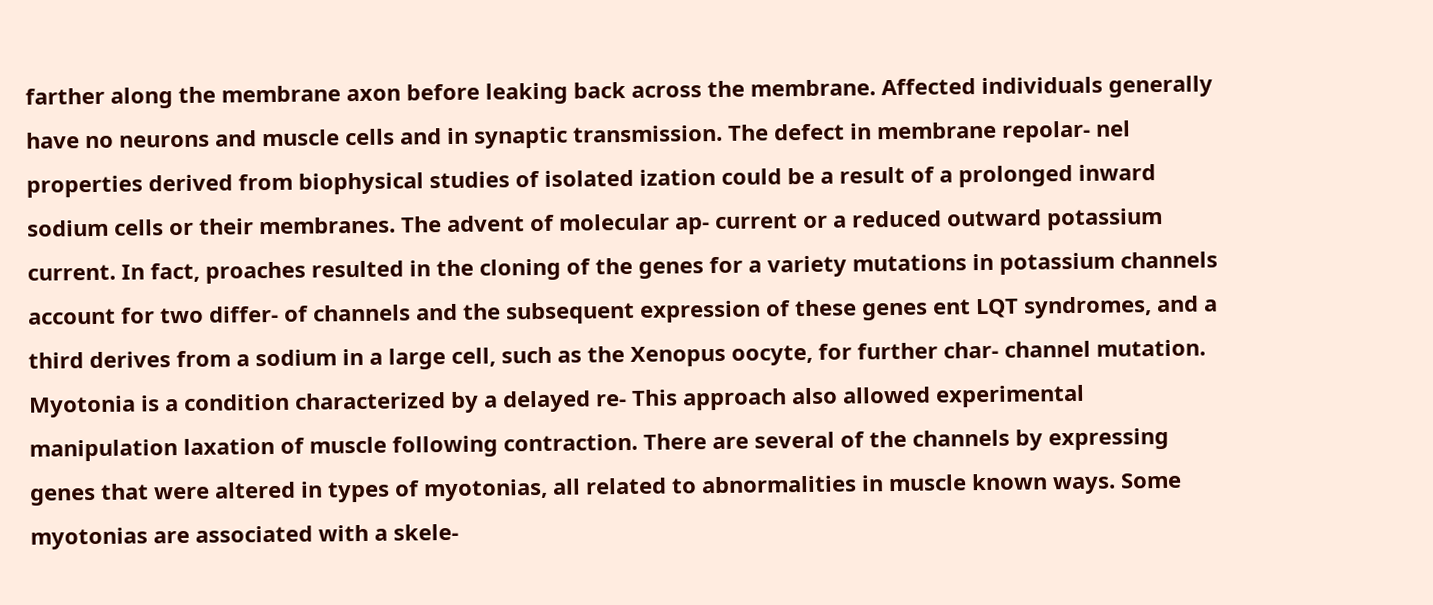farther along the membrane axon before leaking back across the membrane. Affected individuals generally have no neurons and muscle cells and in synaptic transmission. The defect in membrane repolar- nel properties derived from biophysical studies of isolated ization could be a result of a prolonged inward sodium cells or their membranes. The advent of molecular ap- current or a reduced outward potassium current. In fact, proaches resulted in the cloning of the genes for a variety mutations in potassium channels account for two differ- of channels and the subsequent expression of these genes ent LQT syndromes, and a third derives from a sodium in a large cell, such as the Xenopus oocyte, for further char- channel mutation. Myotonia is a condition characterized by a delayed re- This approach also allowed experimental manipulation laxation of muscle following contraction. There are several of the channels by expressing genes that were altered in types of myotonias, all related to abnormalities in muscle known ways. Some myotonias are associated with a skele-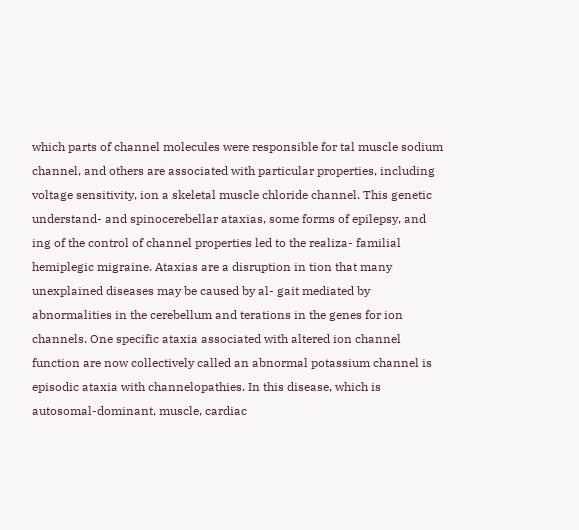which parts of channel molecules were responsible for tal muscle sodium channel, and others are associated with particular properties, including voltage sensitivity, ion a skeletal muscle chloride channel. This genetic understand- and spinocerebellar ataxias, some forms of epilepsy, and ing of the control of channel properties led to the realiza- familial hemiplegic migraine. Ataxias are a disruption in tion that many unexplained diseases may be caused by al- gait mediated by abnormalities in the cerebellum and terations in the genes for ion channels. One specific ataxia associated with altered ion channel function are now collectively called an abnormal potassium channel is episodic ataxia with channelopathies. In this disease, which is autosomal-dominant, muscle, cardiac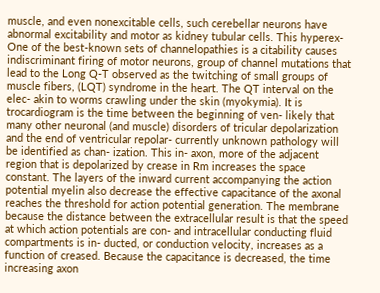muscle, and even nonexcitable cells, such cerebellar neurons have abnormal excitability and motor as kidney tubular cells. This hyperex- One of the best-known sets of channelopathies is a citability causes indiscriminant firing of motor neurons, group of channel mutations that lead to the Long Q-T observed as the twitching of small groups of muscle fibers, (LQT) syndrome in the heart. The QT interval on the elec- akin to worms crawling under the skin (myokymia). It is trocardiogram is the time between the beginning of ven- likely that many other neuronal (and muscle) disorders of tricular depolarization and the end of ventricular repolar- currently unknown pathology will be identified as chan- ization. This in- axon, more of the adjacent region that is depolarized by crease in Rm increases the space constant. The layers of the inward current accompanying the action potential myelin also decrease the effective capacitance of the axonal reaches the threshold for action potential generation. The membrane because the distance between the extracellular result is that the speed at which action potentials are con- and intracellular conducting fluid compartments is in- ducted, or conduction velocity, increases as a function of creased. Because the capacitance is decreased, the time increasing axon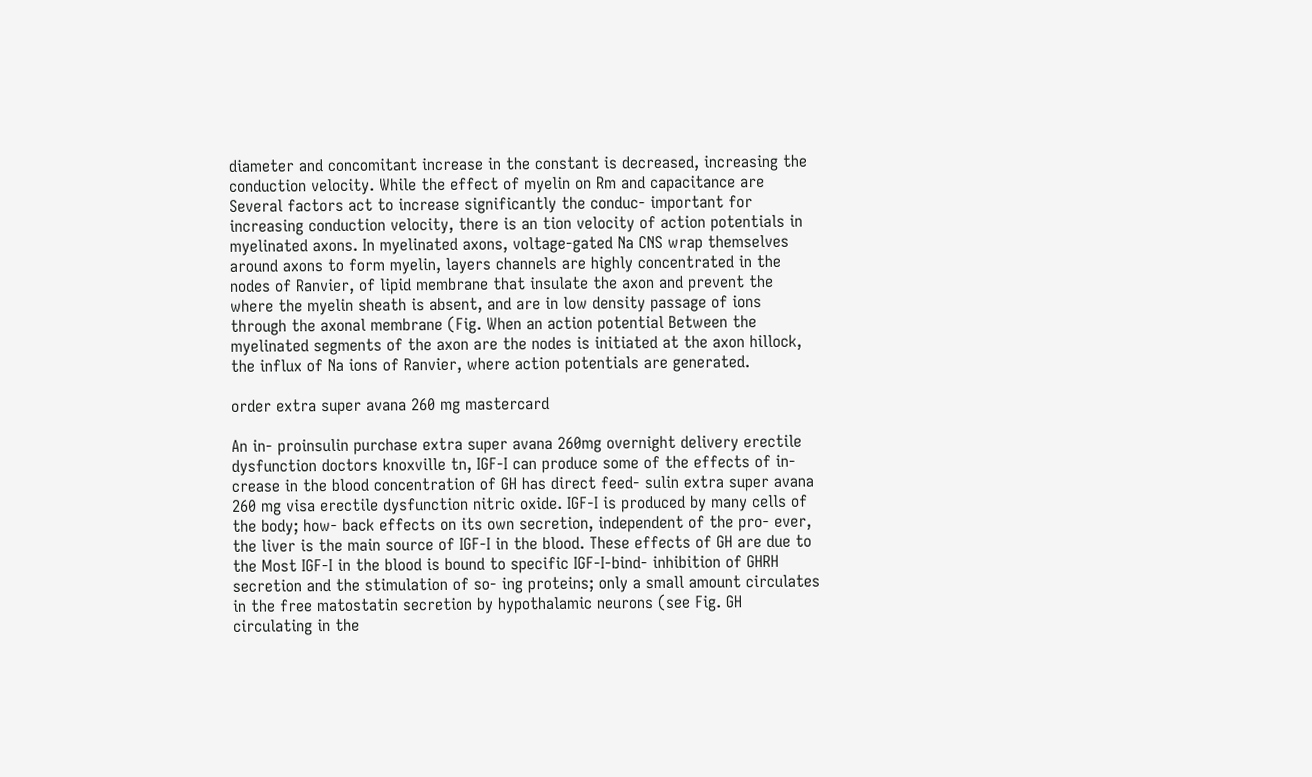diameter and concomitant increase in the constant is decreased, increasing the conduction velocity. While the effect of myelin on Rm and capacitance are Several factors act to increase significantly the conduc- important for increasing conduction velocity, there is an tion velocity of action potentials in myelinated axons. In myelinated axons, voltage-gated Na CNS wrap themselves around axons to form myelin, layers channels are highly concentrated in the nodes of Ranvier, of lipid membrane that insulate the axon and prevent the where the myelin sheath is absent, and are in low density passage of ions through the axonal membrane (Fig. When an action potential Between the myelinated segments of the axon are the nodes is initiated at the axon hillock, the influx of Na ions of Ranvier, where action potentials are generated.

order extra super avana 260 mg mastercard

An in- proinsulin purchase extra super avana 260mg overnight delivery erectile dysfunction doctors knoxville tn, IGF-I can produce some of the effects of in- crease in the blood concentration of GH has direct feed- sulin extra super avana 260 mg visa erectile dysfunction nitric oxide. IGF-I is produced by many cells of the body; how- back effects on its own secretion, independent of the pro- ever, the liver is the main source of IGF-I in the blood. These effects of GH are due to the Most IGF-I in the blood is bound to specific IGF-I-bind- inhibition of GHRH secretion and the stimulation of so- ing proteins; only a small amount circulates in the free matostatin secretion by hypothalamic neurons (see Fig. GH circulating in the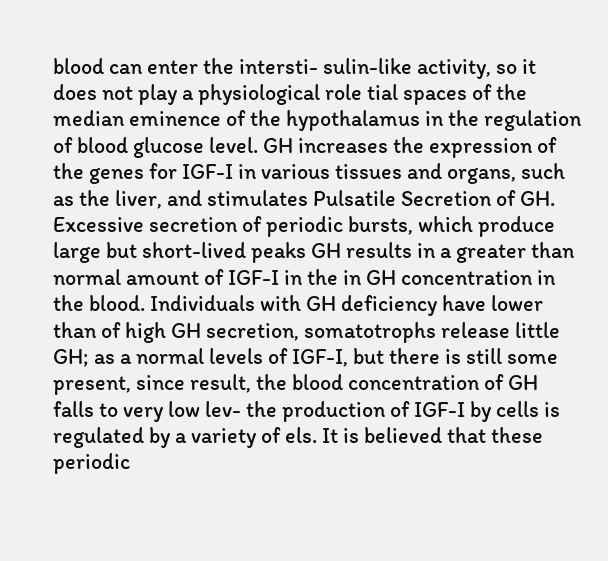blood can enter the intersti- sulin-like activity, so it does not play a physiological role tial spaces of the median eminence of the hypothalamus in the regulation of blood glucose level. GH increases the expression of the genes for IGF-I in various tissues and organs, such as the liver, and stimulates Pulsatile Secretion of GH. Excessive secretion of periodic bursts, which produce large but short-lived peaks GH results in a greater than normal amount of IGF-I in the in GH concentration in the blood. Individuals with GH deficiency have lower than of high GH secretion, somatotrophs release little GH; as a normal levels of IGF-I, but there is still some present, since result, the blood concentration of GH falls to very low lev- the production of IGF-I by cells is regulated by a variety of els. It is believed that these periodic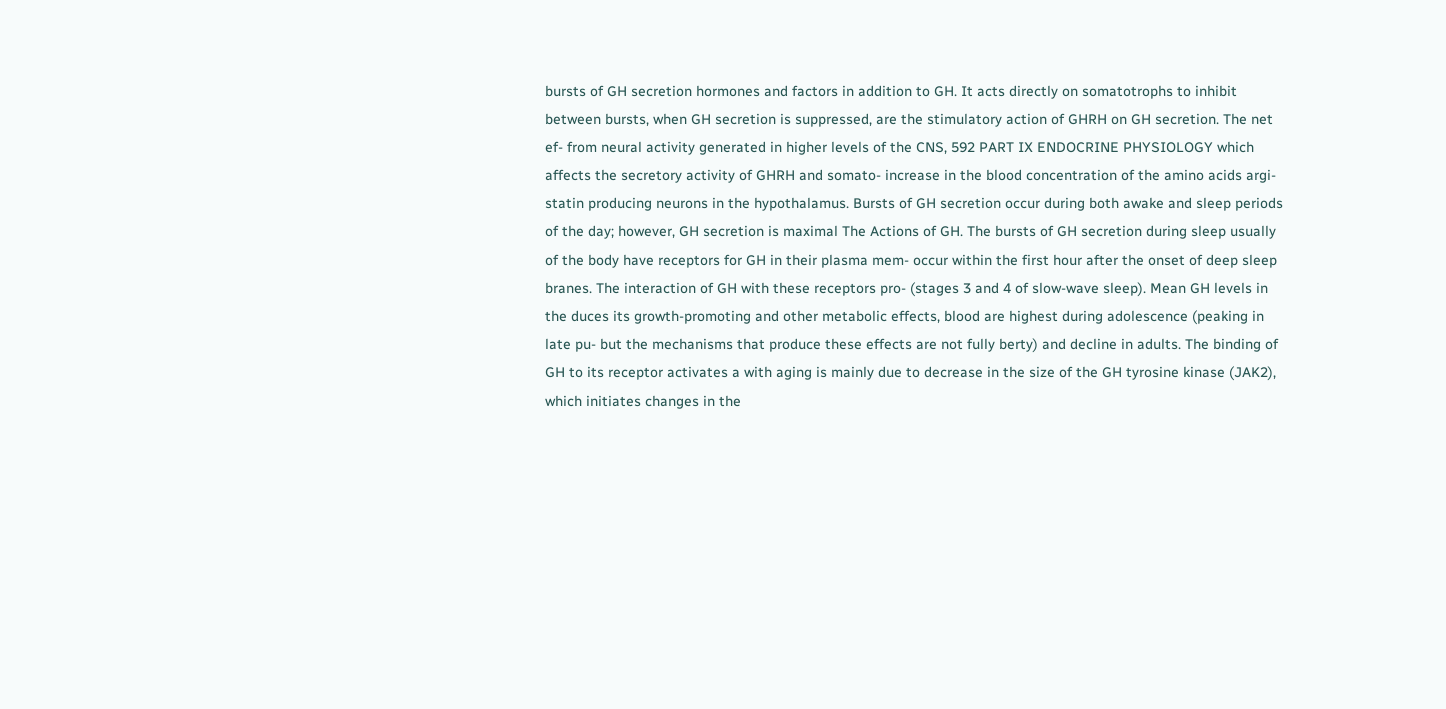bursts of GH secretion hormones and factors in addition to GH. It acts directly on somatotrophs to inhibit between bursts, when GH secretion is suppressed, are the stimulatory action of GHRH on GH secretion. The net ef- from neural activity generated in higher levels of the CNS, 592 PART IX ENDOCRINE PHYSIOLOGY which affects the secretory activity of GHRH and somato- increase in the blood concentration of the amino acids argi- statin producing neurons in the hypothalamus. Bursts of GH secretion occur during both awake and sleep periods of the day; however, GH secretion is maximal The Actions of GH. The bursts of GH secretion during sleep usually of the body have receptors for GH in their plasma mem- occur within the first hour after the onset of deep sleep branes. The interaction of GH with these receptors pro- (stages 3 and 4 of slow-wave sleep). Mean GH levels in the duces its growth-promoting and other metabolic effects, blood are highest during adolescence (peaking in late pu- but the mechanisms that produce these effects are not fully berty) and decline in adults. The binding of GH to its receptor activates a with aging is mainly due to decrease in the size of the GH tyrosine kinase (JAK2), which initiates changes in the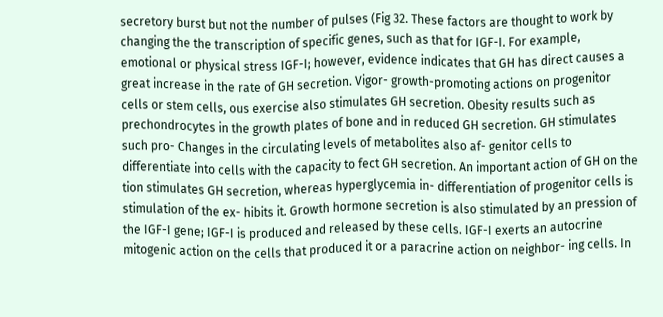secretory burst but not the number of pulses (Fig 32. These factors are thought to work by changing the the transcription of specific genes, such as that for IGF-I. For example, emotional or physical stress IGF-I; however, evidence indicates that GH has direct causes a great increase in the rate of GH secretion. Vigor- growth-promoting actions on progenitor cells or stem cells, ous exercise also stimulates GH secretion. Obesity results such as prechondrocytes in the growth plates of bone and in reduced GH secretion. GH stimulates such pro- Changes in the circulating levels of metabolites also af- genitor cells to differentiate into cells with the capacity to fect GH secretion. An important action of GH on the tion stimulates GH secretion, whereas hyperglycemia in- differentiation of progenitor cells is stimulation of the ex- hibits it. Growth hormone secretion is also stimulated by an pression of the IGF-I gene; IGF-I is produced and released by these cells. IGF-I exerts an autocrine mitogenic action on the cells that produced it or a paracrine action on neighbor- ing cells. In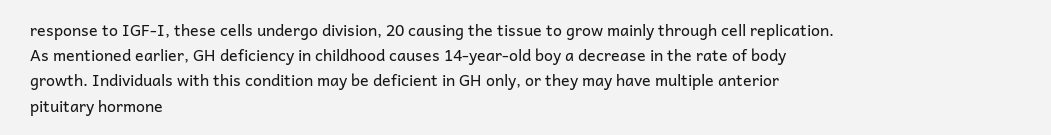response to IGF-I, these cells undergo division, 20 causing the tissue to grow mainly through cell replication. As mentioned earlier, GH deficiency in childhood causes 14-year-old boy a decrease in the rate of body growth. Individuals with this condition may be deficient in GH only, or they may have multiple anterior pituitary hormone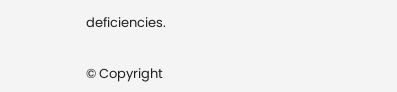deficiencies.


© Copyright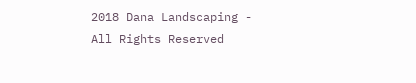2018 Dana Landscaping - All Rights Reserved